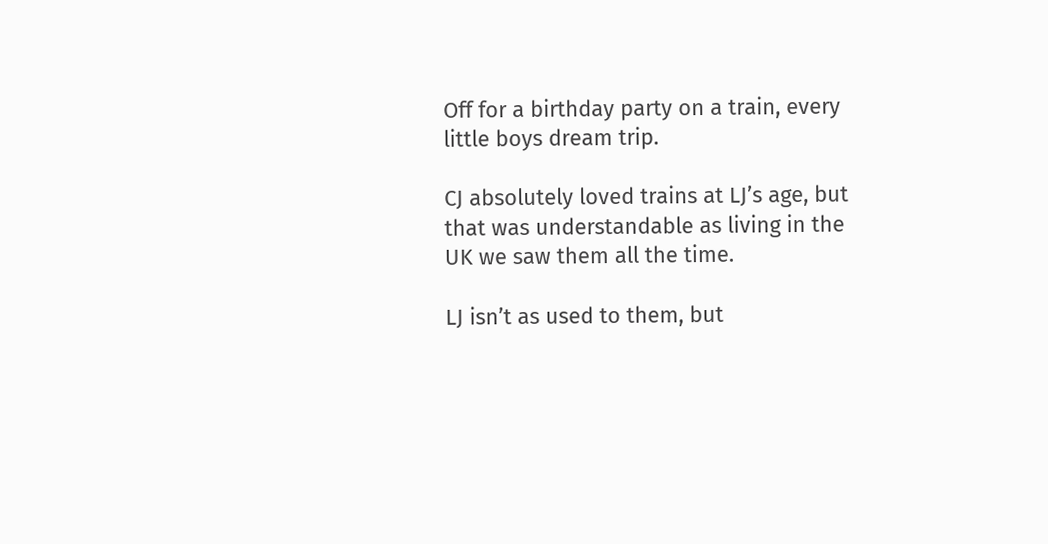Off for a birthday party on a train, every little boys dream trip.

CJ absolutely loved trains at LJ’s age, but that was understandable as living in the UK we saw them all the time.

LJ isn’t as used to them, but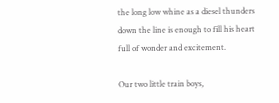the long low whine as a diesel thunders down the line is enough to fill his heart full of wonder and excitement.

Our two little train boys,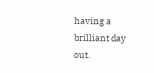having a brilliant day out.